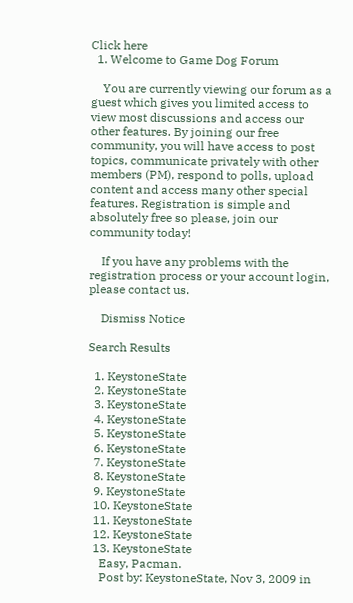Click here
  1. Welcome to Game Dog Forum

    You are currently viewing our forum as a guest which gives you limited access to view most discussions and access our other features. By joining our free community, you will have access to post topics, communicate privately with other members (PM), respond to polls, upload content and access many other special features. Registration is simple and absolutely free so please, join our community today!

    If you have any problems with the registration process or your account login, please contact us.

    Dismiss Notice

Search Results

  1. KeystoneState
  2. KeystoneState
  3. KeystoneState
  4. KeystoneState
  5. KeystoneState
  6. KeystoneState
  7. KeystoneState
  8. KeystoneState
  9. KeystoneState
  10. KeystoneState
  11. KeystoneState
  12. KeystoneState
  13. KeystoneState
    Easy, Pacman.
    Post by: KeystoneState, Nov 3, 2009 in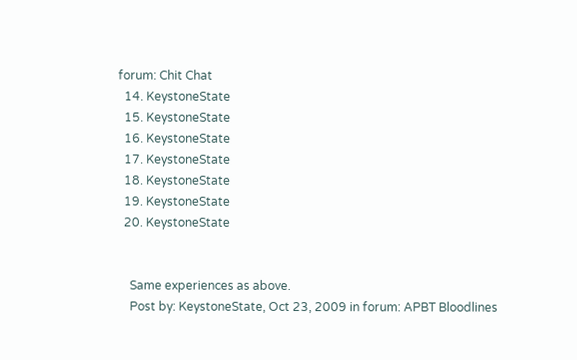forum: Chit Chat
  14. KeystoneState
  15. KeystoneState
  16. KeystoneState
  17. KeystoneState
  18. KeystoneState
  19. KeystoneState
  20. KeystoneState


    Same experiences as above.
    Post by: KeystoneState, Oct 23, 2009 in forum: APBT Bloodlines